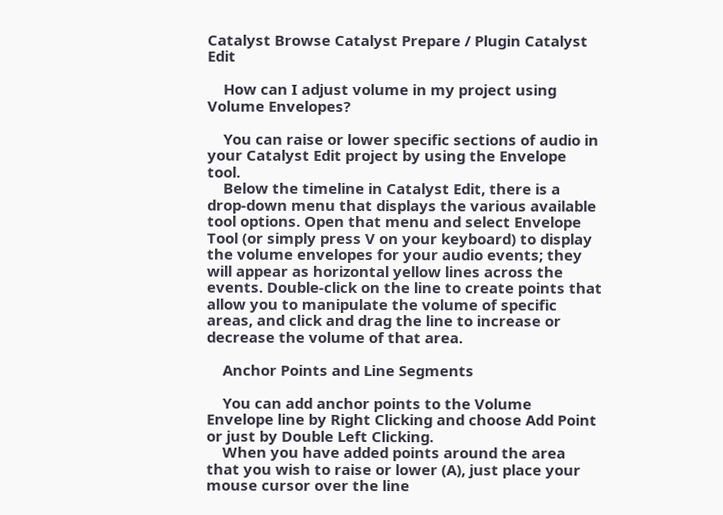Catalyst Browse Catalyst Prepare / Plugin Catalyst Edit

    How can I adjust volume in my project using Volume Envelopes?

    You can raise or lower specific sections of audio in your Catalyst Edit project by using the Envelope tool.
    Below the timeline in Catalyst Edit, there is a drop-down menu that displays the various available tool options. Open that menu and select Envelope Tool (or simply press V on your keyboard) to display the volume envelopes for your audio events; they will appear as horizontal yellow lines across the events. Double-click on the line to create points that allow you to manipulate the volume of specific areas, and click and drag the line to increase or decrease the volume of that area.

    Anchor Points and Line Segments

    You can add anchor points to the Volume Envelope line by Right Clicking and choose Add Point or just by Double Left Clicking.
    When you have added points around the area that you wish to raise or lower (A), just place your mouse cursor over the line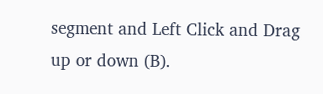segment and Left Click and Drag up or down (B).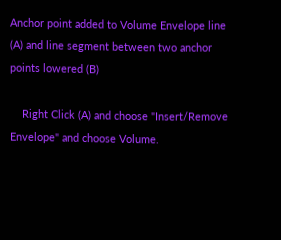Anchor point added to Volume Envelope line (A) and line segment between two anchor points lowered (B)

    Right Click (A) and choose "Insert/Remove Envelope" and choose Volume.